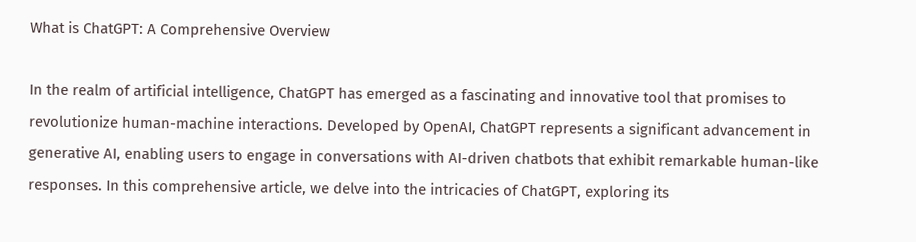What is ChatGPT: A Comprehensive Overview

In the realm of artificial intelligence, ChatGPT has emerged as a fascinating and innovative tool that promises to revolutionize human-machine interactions. Developed by OpenAI, ChatGPT represents a significant advancement in generative AI, enabling users to engage in conversations with AI-driven chatbots that exhibit remarkable human-like responses. In this comprehensive article, we delve into the intricacies of ChatGPT, exploring its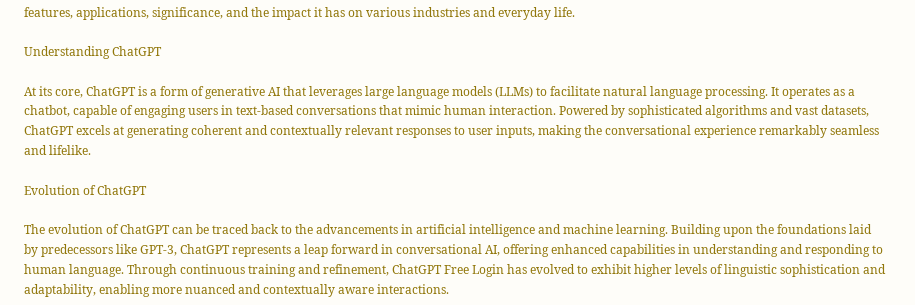features, applications, significance, and the impact it has on various industries and everyday life.

Understanding ChatGPT

At its core, ChatGPT is a form of generative AI that leverages large language models (LLMs) to facilitate natural language processing. It operates as a chatbot, capable of engaging users in text-based conversations that mimic human interaction. Powered by sophisticated algorithms and vast datasets, ChatGPT excels at generating coherent and contextually relevant responses to user inputs, making the conversational experience remarkably seamless and lifelike.

Evolution of ChatGPT

The evolution of ChatGPT can be traced back to the advancements in artificial intelligence and machine learning. Building upon the foundations laid by predecessors like GPT-3, ChatGPT represents a leap forward in conversational AI, offering enhanced capabilities in understanding and responding to human language. Through continuous training and refinement, ChatGPT Free Login has evolved to exhibit higher levels of linguistic sophistication and adaptability, enabling more nuanced and contextually aware interactions.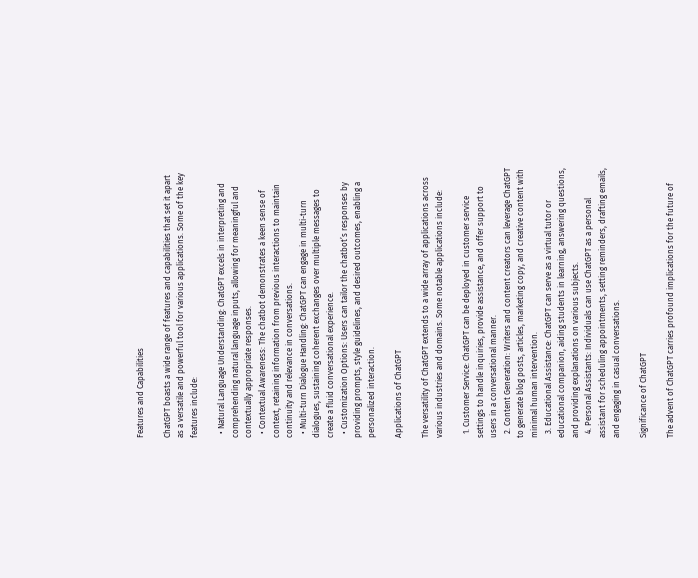Features and Capabilities

ChatGPT boasts a wide range of features and capabilities that set it apart as a versatile and powerful tool for various applications. Some of the key features include:

  • Natural Language Understanding: ChatGPT excels in interpreting and comprehending natural language inputs, allowing for meaningful and contextually appropriate responses.
  • Contextual Awareness: The chatbot demonstrates a keen sense of context, retaining information from previous interactions to maintain continuity and relevance in conversations.
  • Multi-turn Dialogue Handling: ChatGPT can engage in multi-turn dialogues, sustaining coherent exchanges over multiple messages to create a fluid conversational experience.
  • Customization Options: Users can tailor the chatbot’s responses by providing prompts, style guidelines, and desired outcomes, enabling a personalized interaction.

Applications of ChatGPT

The versatility of ChatGPT extends to a wide array of applications across various industries and domains. Some notable applications include:

  1. Customer Service: ChatGPT can be deployed in customer service settings to handle inquiries, provide assistance, and offer support to users in a conversational manner.
  2. Content Generation: Writers and content creators can leverage ChatGPT to generate blog posts, articles, marketing copy, and creative content with minimal human intervention.
  3. Educational Assistance: ChatGPT can serve as a virtual tutor or educational companion, aiding students in learning, answering questions, and providing explanations on various subjects.
  4. Personal Assistants: Individuals can use ChatGPT as a personal assistant for scheduling appointments, setting reminders, drafting emails, and engaging in casual conversations.

Significance of ChatGPT

The advent of ChatGPT carries profound implications for the future of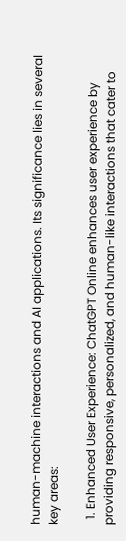human-machine interactions and AI applications. Its significance lies in several key areas:

  1. Enhanced User Experience: ChatGPT Online enhances user experience by providing responsive, personalized, and human-like interactions that cater to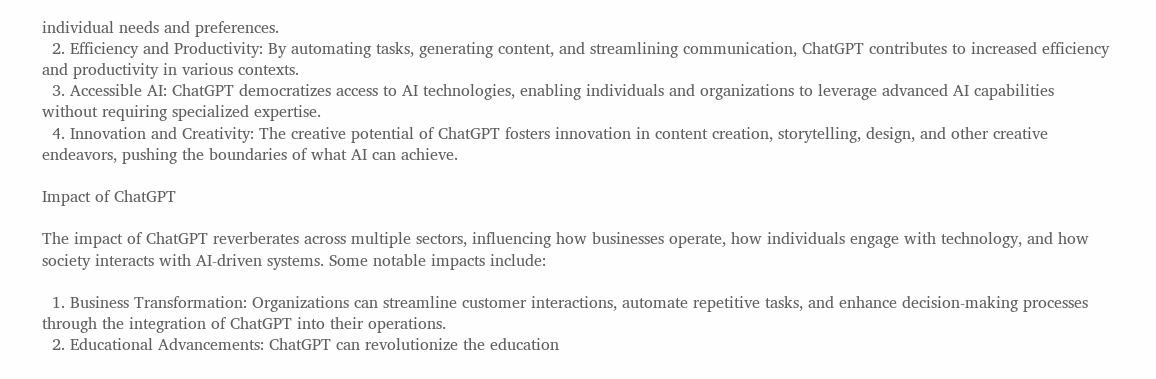individual needs and preferences.
  2. Efficiency and Productivity: By automating tasks, generating content, and streamlining communication, ChatGPT contributes to increased efficiency and productivity in various contexts.
  3. Accessible AI: ChatGPT democratizes access to AI technologies, enabling individuals and organizations to leverage advanced AI capabilities without requiring specialized expertise.
  4. Innovation and Creativity: The creative potential of ChatGPT fosters innovation in content creation, storytelling, design, and other creative endeavors, pushing the boundaries of what AI can achieve.

Impact of ChatGPT

The impact of ChatGPT reverberates across multiple sectors, influencing how businesses operate, how individuals engage with technology, and how society interacts with AI-driven systems. Some notable impacts include:

  1. Business Transformation: Organizations can streamline customer interactions, automate repetitive tasks, and enhance decision-making processes through the integration of ChatGPT into their operations.
  2. Educational Advancements: ChatGPT can revolutionize the education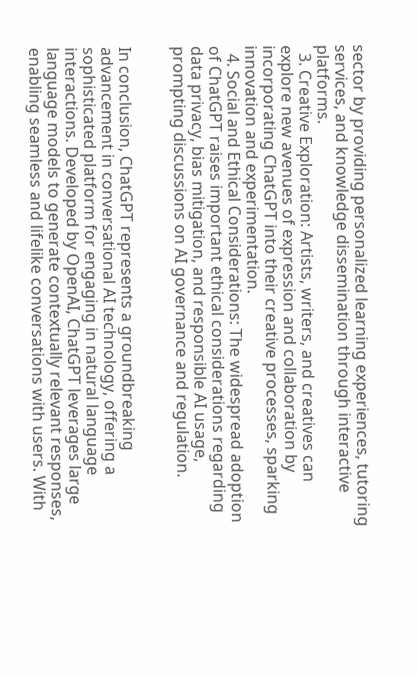sector by providing personalized learning experiences, tutoring services, and knowledge dissemination through interactive platforms.
  3. Creative Exploration: Artists, writers, and creatives can explore new avenues of expression and collaboration by incorporating ChatGPT into their creative processes, sparking innovation and experimentation.
  4. Social and Ethical Considerations: The widespread adoption of ChatGPT raises important ethical considerations regarding data privacy, bias mitigation, and responsible AI usage, prompting discussions on AI governance and regulation.


In conclusion, ChatGPT represents a groundbreaking advancement in conversational AI technology, offering a sophisticated platform for engaging in natural language interactions. Developed by OpenAI, ChatGPT leverages large language models to generate contextually relevant responses, enabling seamless and lifelike conversations with users. With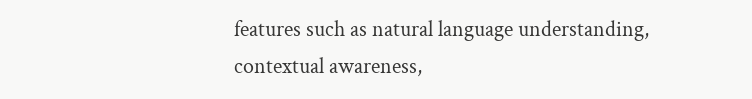features such as natural language understanding, contextual awareness,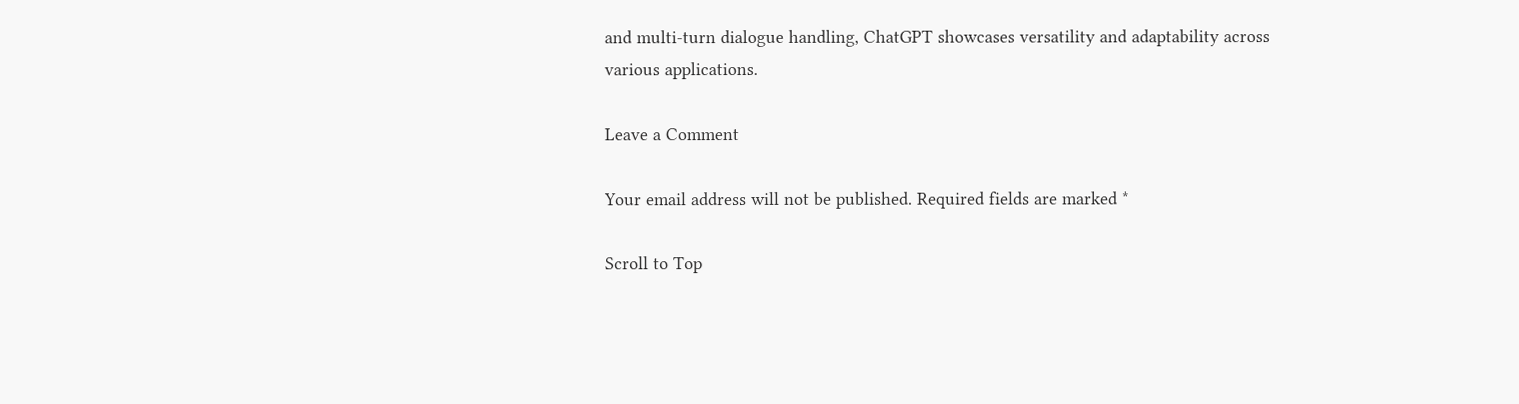and multi-turn dialogue handling, ChatGPT showcases versatility and adaptability across various applications.

Leave a Comment

Your email address will not be published. Required fields are marked *

Scroll to Top